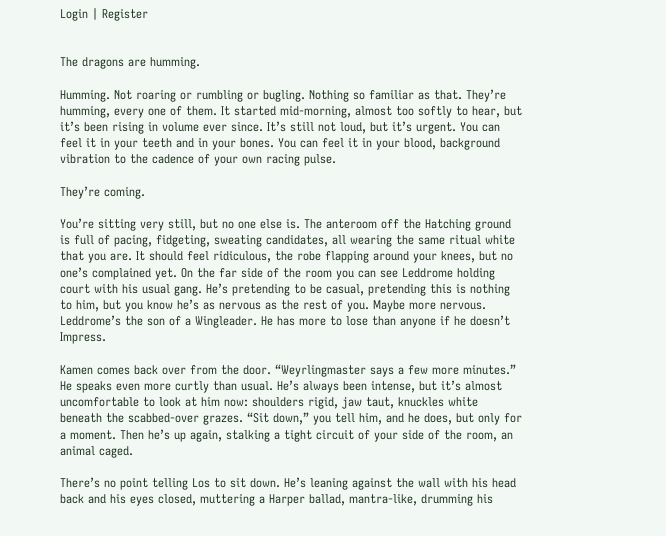Login | Register


The dragons are humming.

Humming. Not roaring or rumbling or bugling. Nothing so familiar as that. They’re humming, every one of them. It started mid-morning, almost too softly to hear, but it’s been rising in volume ever since. It’s still not loud, but it’s urgent. You can feel it in your teeth and in your bones. You can feel it in your blood, background vibration to the cadence of your own racing pulse.

They’re coming.

You’re sitting very still, but no one else is. The anteroom off the Hatching ground is full of pacing, fidgeting, sweating candidates, all wearing the same ritual white that you are. It should feel ridiculous, the robe flapping around your knees, but no one’s complained yet. On the far side of the room you can see Leddrome holding court with his usual gang. He’s pretending to be casual, pretending this is nothing to him, but you know he’s as nervous as the rest of you. Maybe more nervous. Leddrome’s the son of a Wingleader. He has more to lose than anyone if he doesn’t Impress.

Kamen comes back over from the door. “Weyrlingmaster says a few more minutes.” He speaks even more curtly than usual. He’s always been intense, but it’s almost uncomfortable to look at him now: shoulders rigid, jaw taut, knuckles white beneath the scabbed-over grazes. “Sit down,” you tell him, and he does, but only for a moment. Then he’s up again, stalking a tight circuit of your side of the room, an animal caged.

There’s no point telling Los to sit down. He’s leaning against the wall with his head back and his eyes closed, muttering a Harper ballad, mantra-like, drumming his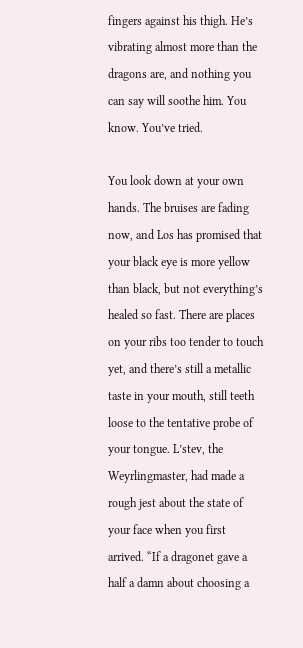fingers against his thigh. He’s vibrating almost more than the dragons are, and nothing you can say will soothe him. You know. You’ve tried.

You look down at your own hands. The bruises are fading now, and Los has promised that your black eye is more yellow than black, but not everything’s healed so fast. There are places on your ribs too tender to touch yet, and there’s still a metallic taste in your mouth, still teeth loose to the tentative probe of your tongue. L’stev, the Weyrlingmaster, had made a rough jest about the state of your face when you first arrived. “If a dragonet gave a half a damn about choosing a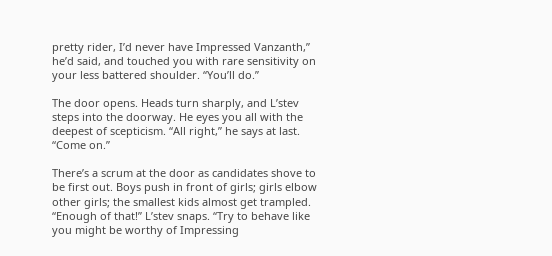pretty rider, I’d never have Impressed Vanzanth,” he’d said, and touched you with rare sensitivity on your less battered shoulder. “You’ll do.”

The door opens. Heads turn sharply, and L’stev steps into the doorway. He eyes you all with the deepest of scepticism. “All right,” he says at last. “Come on.”

There’s a scrum at the door as candidates shove to be first out. Boys push in front of girls; girls elbow other girls; the smallest kids almost get trampled. “Enough of that!” L’stev snaps. “Try to behave like you might be worthy of Impressing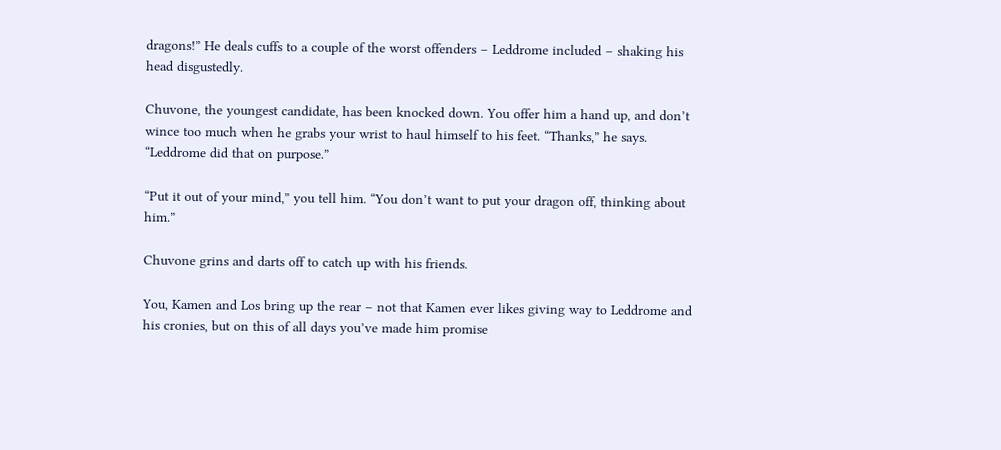dragons!” He deals cuffs to a couple of the worst offenders – Leddrome included – shaking his head disgustedly.

Chuvone, the youngest candidate, has been knocked down. You offer him a hand up, and don’t wince too much when he grabs your wrist to haul himself to his feet. “Thanks,” he says. “Leddrome did that on purpose.”

“Put it out of your mind,” you tell him. “You don’t want to put your dragon off, thinking about him.”

Chuvone grins and darts off to catch up with his friends.

You, Kamen and Los bring up the rear – not that Kamen ever likes giving way to Leddrome and his cronies, but on this of all days you’ve made him promise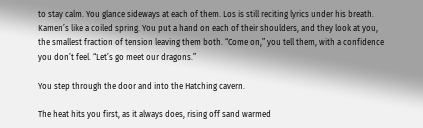to stay calm. You glance sideways at each of them. Los is still reciting lyrics under his breath. Kamen’s like a coiled spring. You put a hand on each of their shoulders, and they look at you, the smallest fraction of tension leaving them both. “Come on,” you tell them, with a confidence you don’t feel. “Let’s go meet our dragons.”

You step through the door and into the Hatching cavern.

The heat hits you first, as it always does, rising off sand warmed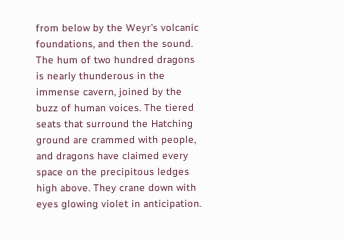from below by the Weyr’s volcanic foundations, and then the sound. The hum of two hundred dragons is nearly thunderous in the immense cavern, joined by the buzz of human voices. The tiered seats that surround the Hatching ground are crammed with people, and dragons have claimed every space on the precipitous ledges high above. They crane down with eyes glowing violet in anticipation.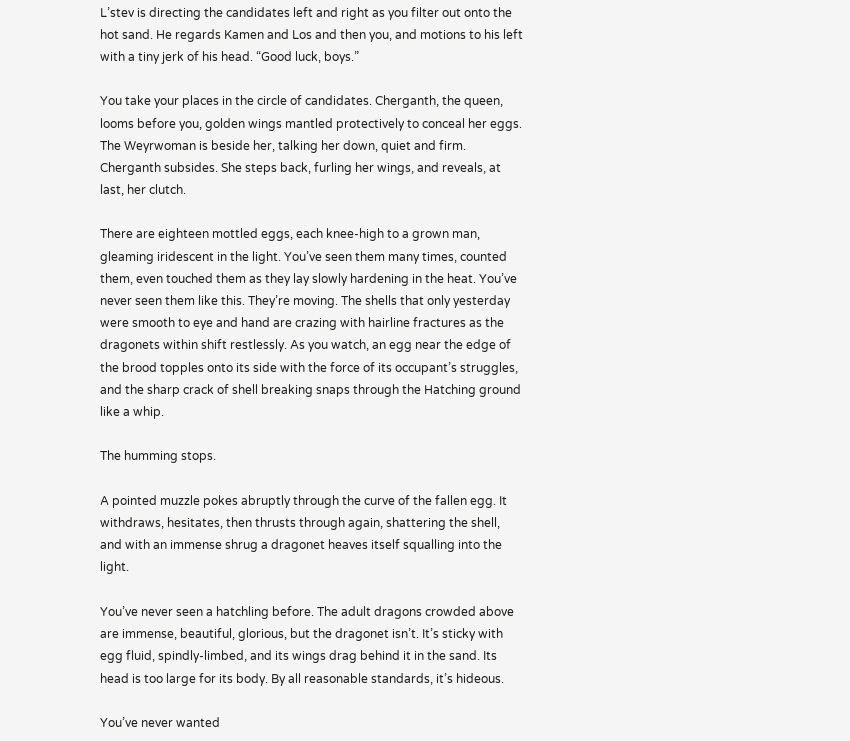L’stev is directing the candidates left and right as you filter out onto the hot sand. He regards Kamen and Los and then you, and motions to his left with a tiny jerk of his head. “Good luck, boys.”

You take your places in the circle of candidates. Cherganth, the queen, looms before you, golden wings mantled protectively to conceal her eggs. The Weyrwoman is beside her, talking her down, quiet and firm. Cherganth subsides. She steps back, furling her wings, and reveals, at last, her clutch.

There are eighteen mottled eggs, each knee-high to a grown man, gleaming iridescent in the light. You’ve seen them many times, counted them, even touched them as they lay slowly hardening in the heat. You’ve never seen them like this. They’re moving. The shells that only yesterday were smooth to eye and hand are crazing with hairline fractures as the dragonets within shift restlessly. As you watch, an egg near the edge of the brood topples onto its side with the force of its occupant’s struggles, and the sharp crack of shell breaking snaps through the Hatching ground like a whip.

The humming stops.

A pointed muzzle pokes abruptly through the curve of the fallen egg. It withdraws, hesitates, then thrusts through again, shattering the shell, and with an immense shrug a dragonet heaves itself squalling into the light.

You’ve never seen a hatchling before. The adult dragons crowded above are immense, beautiful, glorious, but the dragonet isn’t. It’s sticky with egg fluid, spindly-limbed, and its wings drag behind it in the sand. Its head is too large for its body. By all reasonable standards, it’s hideous.

You’ve never wanted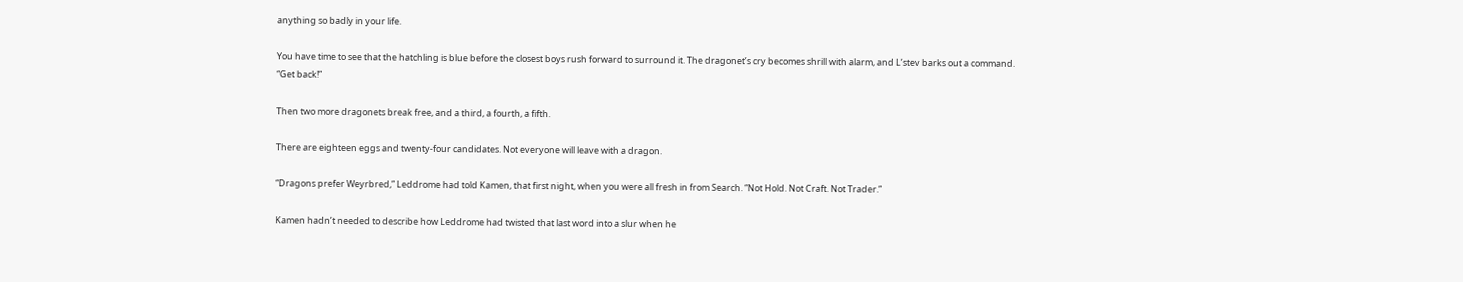anything so badly in your life.

You have time to see that the hatchling is blue before the closest boys rush forward to surround it. The dragonet’s cry becomes shrill with alarm, and L’stev barks out a command. “Get back!”

Then two more dragonets break free, and a third, a fourth, a fifth.

There are eighteen eggs and twenty-four candidates. Not everyone will leave with a dragon.

“Dragons prefer Weyrbred,” Leddrome had told Kamen, that first night, when you were all fresh in from Search. “Not Hold. Not Craft. Not Trader.”

Kamen hadn’t needed to describe how Leddrome had twisted that last word into a slur when he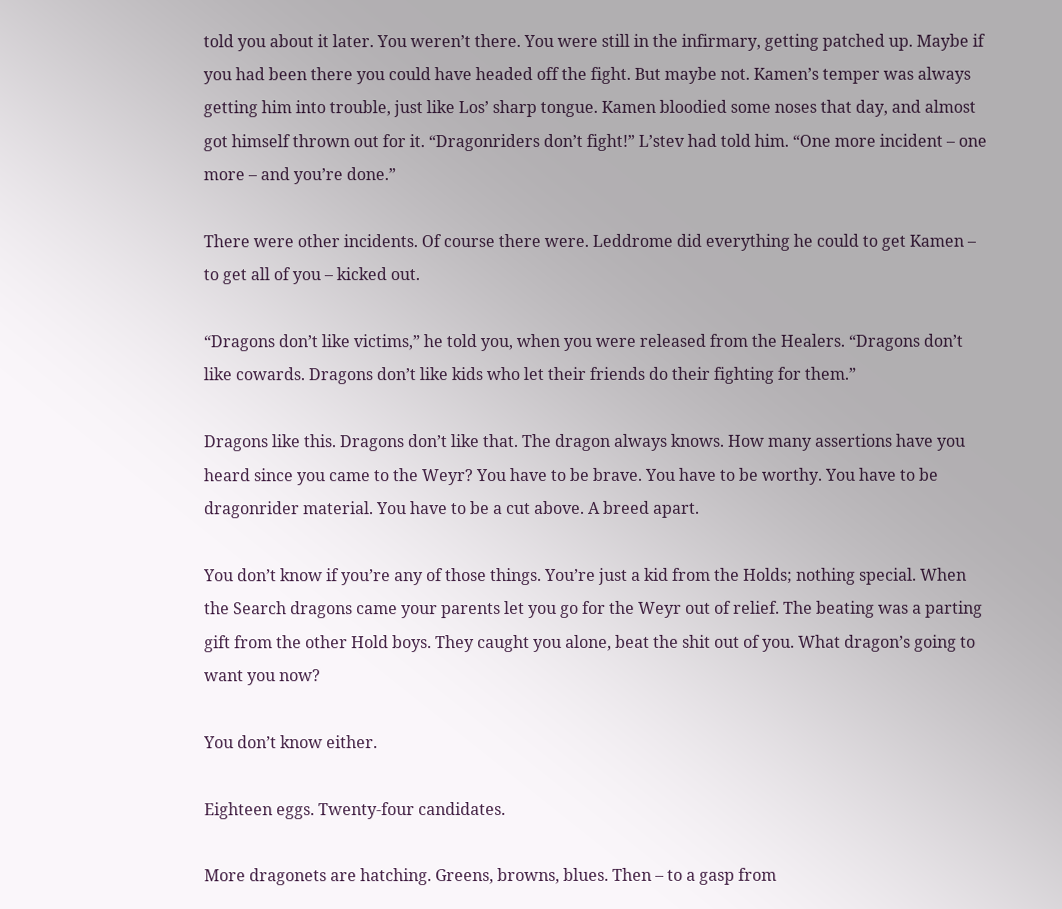told you about it later. You weren’t there. You were still in the infirmary, getting patched up. Maybe if you had been there you could have headed off the fight. But maybe not. Kamen’s temper was always getting him into trouble, just like Los’ sharp tongue. Kamen bloodied some noses that day, and almost got himself thrown out for it. “Dragonriders don’t fight!” L’stev had told him. “One more incident – one more – and you’re done.”

There were other incidents. Of course there were. Leddrome did everything he could to get Kamen – to get all of you – kicked out.

“Dragons don’t like victims,” he told you, when you were released from the Healers. “Dragons don’t like cowards. Dragons don’t like kids who let their friends do their fighting for them.”

Dragons like this. Dragons don’t like that. The dragon always knows. How many assertions have you heard since you came to the Weyr? You have to be brave. You have to be worthy. You have to be dragonrider material. You have to be a cut above. A breed apart.

You don’t know if you’re any of those things. You’re just a kid from the Holds; nothing special. When the Search dragons came your parents let you go for the Weyr out of relief. The beating was a parting gift from the other Hold boys. They caught you alone, beat the shit out of you. What dragon’s going to want you now?

You don’t know either.

Eighteen eggs. Twenty-four candidates.

More dragonets are hatching. Greens, browns, blues. Then – to a gasp from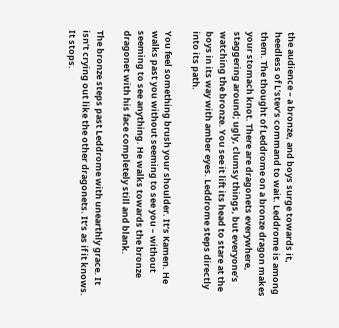the audience – a bronze, and boys surge towards it, heedless of L’stev’s command to wait. Leddrome is among them. The thought of Leddrome on a bronze dragon makes your stomach knot. There are dragonets everywhere, staggering around; ugly, clumsy things, but everyone’s watching the bronze. You see it lift its head to stare at the boys in its way with amber eyes. Leddrome steps directly into its path.

You feel something brush your shoulder. It’s Kamen. He walks past you without seeming to see you – without seeming to see anything. He walks towards the bronze dragonet with his face completely still and blank.

The bronze steps past Leddrome with unearthly grace. It isn’t crying out like the other dragonets. It’s as if it knows. It stops.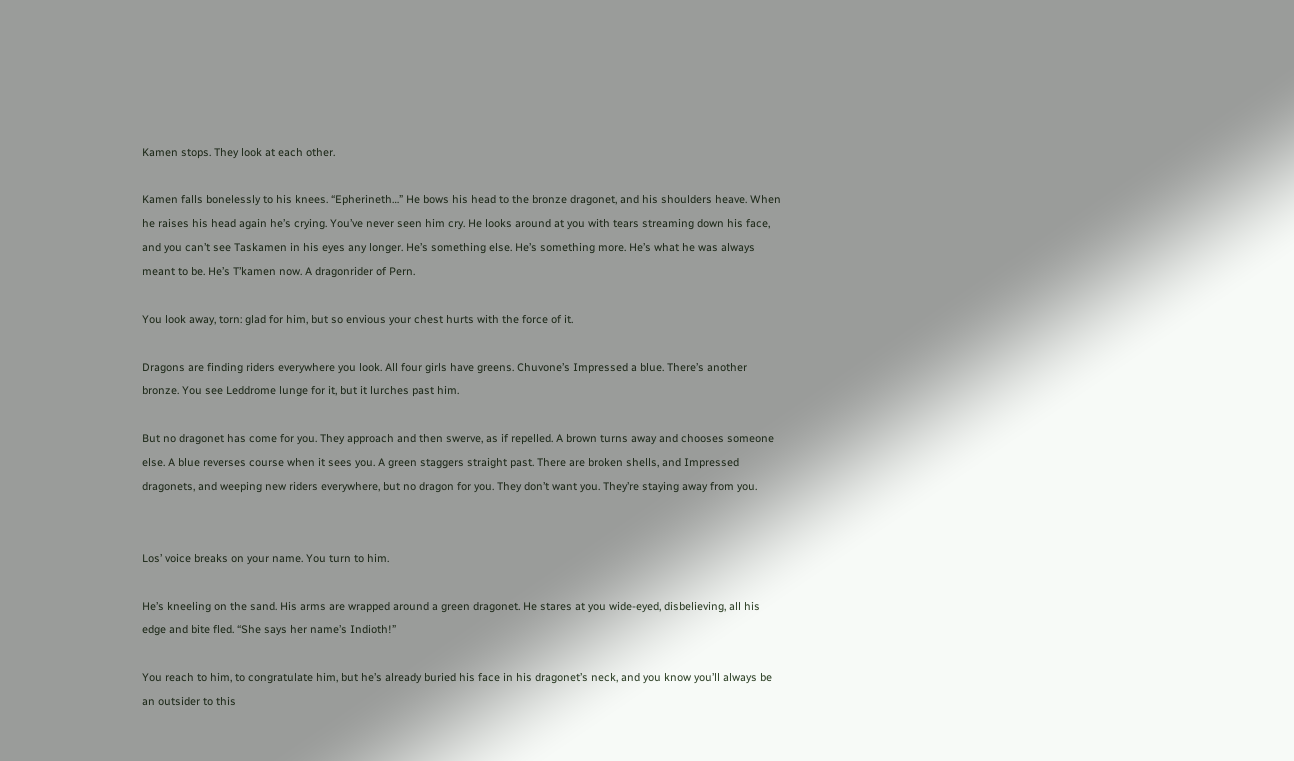Kamen stops. They look at each other.

Kamen falls bonelessly to his knees. “Epherineth…” He bows his head to the bronze dragonet, and his shoulders heave. When he raises his head again he’s crying. You’ve never seen him cry. He looks around at you with tears streaming down his face, and you can’t see Taskamen in his eyes any longer. He’s something else. He’s something more. He’s what he was always meant to be. He’s T’kamen now. A dragonrider of Pern.

You look away, torn: glad for him, but so envious your chest hurts with the force of it.

Dragons are finding riders everywhere you look. All four girls have greens. Chuvone’s Impressed a blue. There’s another bronze. You see Leddrome lunge for it, but it lurches past him.

But no dragonet has come for you. They approach and then swerve, as if repelled. A brown turns away and chooses someone else. A blue reverses course when it sees you. A green staggers straight past. There are broken shells, and Impressed dragonets, and weeping new riders everywhere, but no dragon for you. They don’t want you. They’re staying away from you.


Los’ voice breaks on your name. You turn to him.

He’s kneeling on the sand. His arms are wrapped around a green dragonet. He stares at you wide-eyed, disbelieving, all his edge and bite fled. “She says her name’s Indioth!”

You reach to him, to congratulate him, but he’s already buried his face in his dragonet’s neck, and you know you’ll always be an outsider to this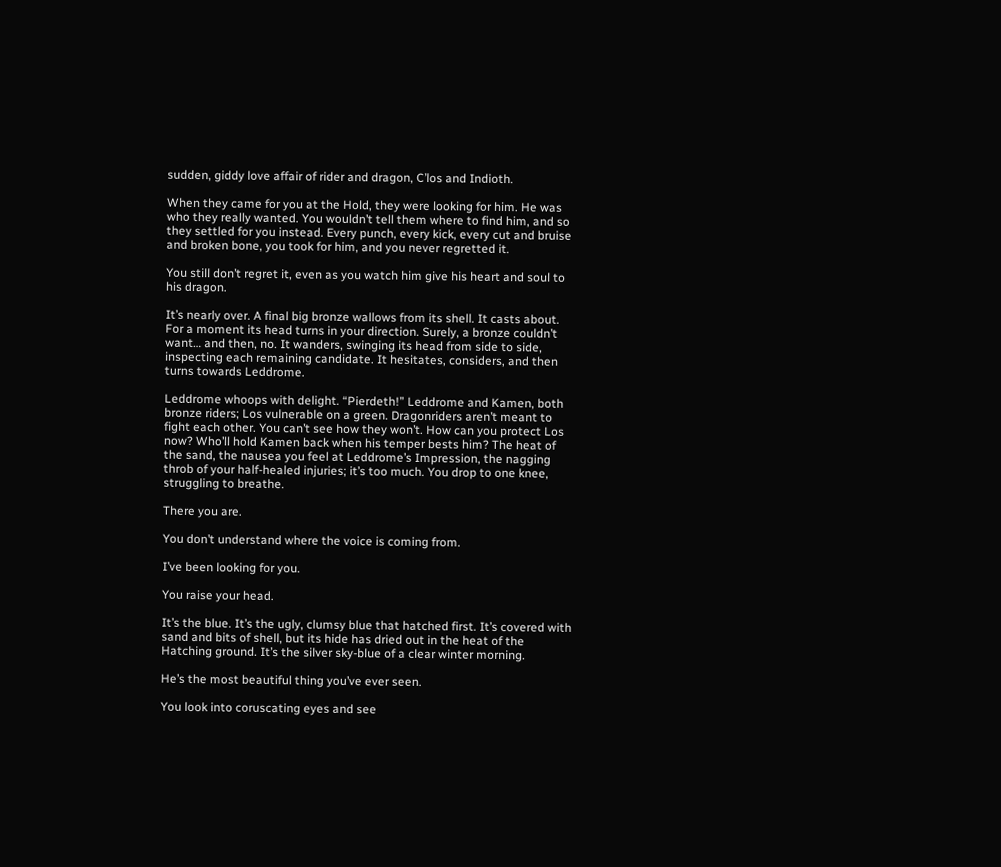sudden, giddy love affair of rider and dragon, C’los and Indioth.

When they came for you at the Hold, they were looking for him. He was who they really wanted. You wouldn’t tell them where to find him, and so they settled for you instead. Every punch, every kick, every cut and bruise and broken bone, you took for him, and you never regretted it.

You still don’t regret it, even as you watch him give his heart and soul to his dragon.

It’s nearly over. A final big bronze wallows from its shell. It casts about. For a moment its head turns in your direction. Surely, a bronze couldn’t want… and then, no. It wanders, swinging its head from side to side, inspecting each remaining candidate. It hesitates, considers, and then turns towards Leddrome.

Leddrome whoops with delight. “Pierdeth!” Leddrome and Kamen, both bronze riders; Los vulnerable on a green. Dragonriders aren’t meant to fight each other. You can’t see how they won’t. How can you protect Los now? Who’ll hold Kamen back when his temper bests him? The heat of the sand, the nausea you feel at Leddrome’s Impression, the nagging throb of your half-healed injuries; it’s too much. You drop to one knee, struggling to breathe.

There you are.

You don’t understand where the voice is coming from.

I’ve been looking for you.

You raise your head.

It’s the blue. It’s the ugly, clumsy blue that hatched first. It’s covered with sand and bits of shell, but its hide has dried out in the heat of the Hatching ground. It’s the silver sky-blue of a clear winter morning.

He’s the most beautiful thing you’ve ever seen.

You look into coruscating eyes and see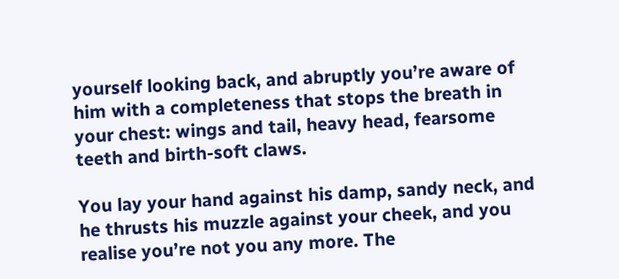yourself looking back, and abruptly you’re aware of him with a completeness that stops the breath in your chest: wings and tail, heavy head, fearsome teeth and birth-soft claws.

You lay your hand against his damp, sandy neck, and he thrusts his muzzle against your cheek, and you realise you’re not you any more. The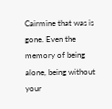Cairmine that was is gone. Even the memory of being alone, being without your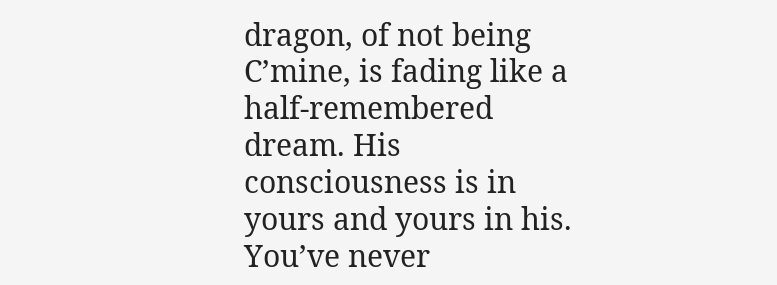dragon, of not being C’mine, is fading like a half-remembered dream. His consciousness is in yours and yours in his. You’ve never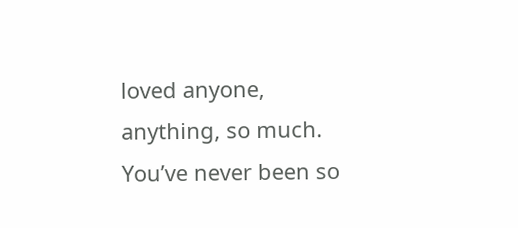loved anyone, anything, so much. You’ve never been so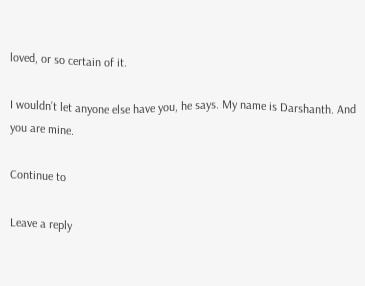loved, or so certain of it.

I wouldn’t let anyone else have you, he says. My name is Darshanth. And you are mine.

Continue to

Leave a reply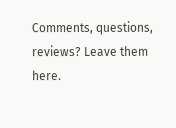Comments, questions, reviews? Leave them here.